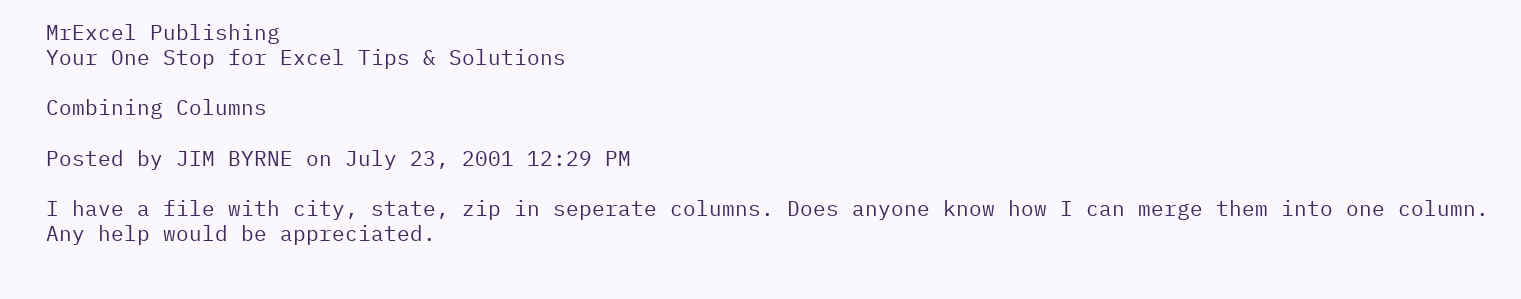MrExcel Publishing
Your One Stop for Excel Tips & Solutions

Combining Columns

Posted by JIM BYRNE on July 23, 2001 12:29 PM

I have a file with city, state, zip in seperate columns. Does anyone know how I can merge them into one column. Any help would be appreciated.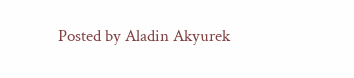Posted by Aladin Akyurek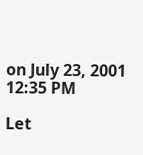on July 23, 2001 12:35 PM

Let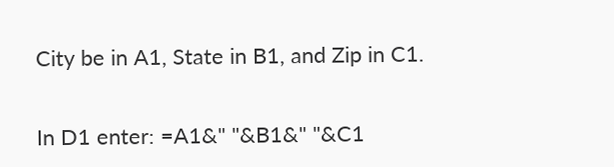City be in A1, State in B1, and Zip in C1.

In D1 enter: =A1&" "&B1&" "&C1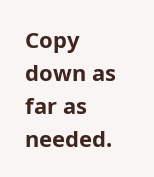Copy down as far as needed.